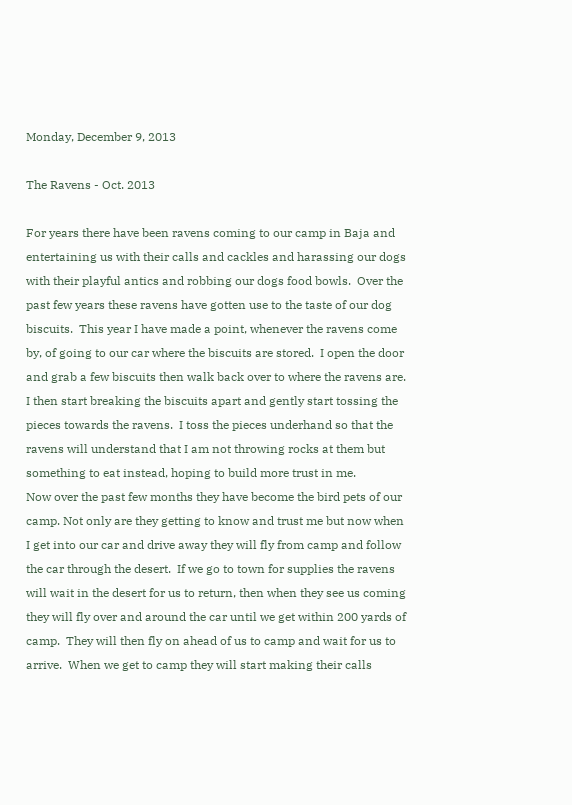Monday, December 9, 2013

The Ravens - Oct. 2013

For years there have been ravens coming to our camp in Baja and entertaining us with their calls and cackles and harassing our dogs with their playful antics and robbing our dogs food bowls.  Over the past few years these ravens have gotten use to the taste of our dog biscuits.  This year I have made a point, whenever the ravens come by, of going to our car where the biscuits are stored.  I open the door and grab a few biscuits then walk back over to where the ravens are.  I then start breaking the biscuits apart and gently start tossing the pieces towards the ravens.  I toss the pieces underhand so that the ravens will understand that I am not throwing rocks at them but something to eat instead, hoping to build more trust in me.
Now over the past few months they have become the bird pets of our camp. Not only are they getting to know and trust me but now when I get into our car and drive away they will fly from camp and follow the car through the desert.  If we go to town for supplies the ravens will wait in the desert for us to return, then when they see us coming they will fly over and around the car until we get within 200 yards of camp.  They will then fly on ahead of us to camp and wait for us to arrive.  When we get to camp they will start making their calls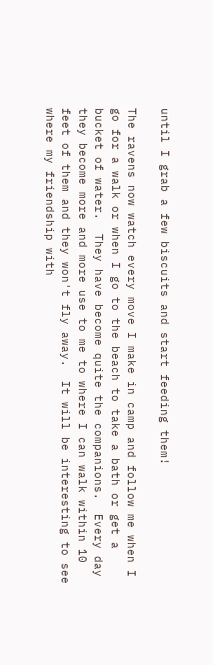until I grab a few biscuits and start feeding them!

The ravens now watch every move I make in camp and follow me when I go for a walk or when I go to the beach to take a bath or get a bucket of water.  They have become quite the companions.  Every day they become more and more use to me to where I can walk within 10 feet of them and they won't fly away.  It will be interesting to see where my friendship with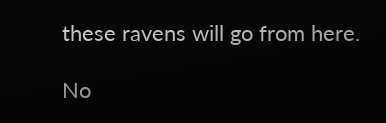these ravens will go from here.

No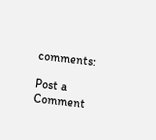comments:

Post a Comment